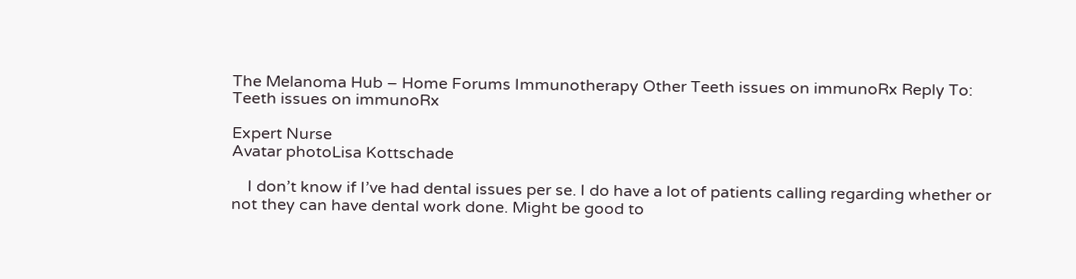The Melanoma Hub – Home Forums Immunotherapy Other Teeth issues on immunoRx Reply To: Teeth issues on immunoRx

Expert Nurse
Avatar photoLisa Kottschade

    I don’t know if I’ve had dental issues per se. I do have a lot of patients calling regarding whether or not they can have dental work done. Might be good to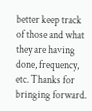better keep track of those and what they are having done, frequency, etc. Thanks for bringing forward.